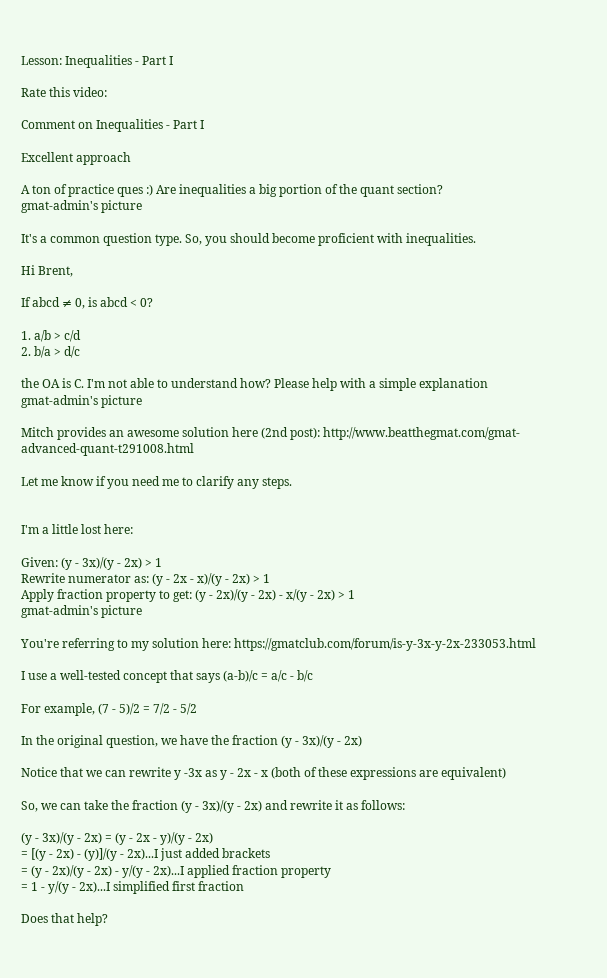Lesson: Inequalities - Part I

Rate this video:

Comment on Inequalities - Part I

Excellent approach

A ton of practice ques :) Are inequalities a big portion of the quant section?
gmat-admin's picture

It's a common question type. So, you should become proficient with inequalities.

Hi Brent,

If abcd ≠ 0, is abcd < 0?

1. a/b > c/d
2. b/a > d/c

the OA is C. I'm not able to understand how? Please help with a simple explanation
gmat-admin's picture

Mitch provides an awesome solution here (2nd post): http://www.beatthegmat.com/gmat-advanced-quant-t291008.html

Let me know if you need me to clarify any steps.


I'm a little lost here:

Given: (y - 3x)/(y - 2x) > 1
Rewrite numerator as: (y - 2x - x)/(y - 2x) > 1
Apply fraction property to get: (y - 2x)/(y - 2x) - x/(y - 2x) > 1
gmat-admin's picture

You're referring to my solution here: https://gmatclub.com/forum/is-y-3x-y-2x-233053.html

I use a well-tested concept that says (a-b)/c = a/c - b/c

For example, (7 - 5)/2 = 7/2 - 5/2

In the original question, we have the fraction (y - 3x)/(y - 2x)

Notice that we can rewrite y -3x as y - 2x - x (both of these expressions are equivalent)

So, we can take the fraction (y - 3x)/(y - 2x) and rewrite it as follows:

(y - 3x)/(y - 2x) = (y - 2x - y)/(y - 2x)
= [(y - 2x) - (y)]/(y - 2x)...I just added brackets
= (y - 2x)/(y - 2x) - y/(y - 2x)...I applied fraction property
= 1 - y/(y - 2x)...I simplified first fraction

Does that help?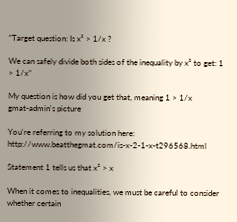“Target question: Is x² > 1/x ?

We can safely divide both sides of the inequality by x² to get: 1 > 1/x”

My question is how did you get that, meaning 1 > 1/x
gmat-admin's picture

You're referring to my solution here: http://www.beatthegmat.com/is-x-2-1-x-t296568.html

Statement 1 tells us that x² > x

When it comes to inequalities, we must be careful to consider whether certain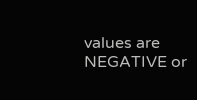values are NEGATIVE or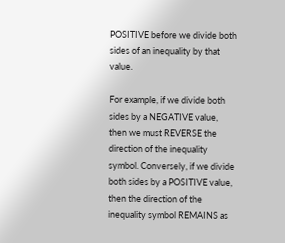POSITIVE before we divide both sides of an inequality by that value.

For example, if we divide both sides by a NEGATIVE value, then we must REVERSE the direction of the inequality symbol. Conversely, if we divide both sides by a POSITIVE value, then the direction of the inequality symbol REMAINS as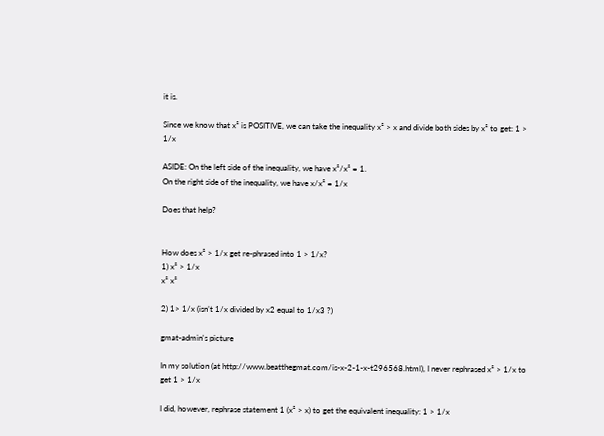it is.

Since we know that x² is POSITIVE, we can take the inequality x² > x and divide both sides by x² to get: 1 > 1/x

ASIDE: On the left side of the inequality, we have x²/x² = 1.
On the right side of the inequality, we have x/x² = 1/x

Does that help?


How does x² > 1/x get re-phrased into 1 > 1/x?
1) x² > 1/x
x² x²

2) 1> 1/x (isn’t 1/x divided by x2 equal to 1/x3 ?)

gmat-admin's picture

In my solution (at http://www.beatthegmat.com/is-x-2-1-x-t296568.html), I never rephrased x² > 1/x to get 1 > 1/x

I did, however, rephrase statement 1 (x² > x) to get the equivalent inequality: 1 > 1/x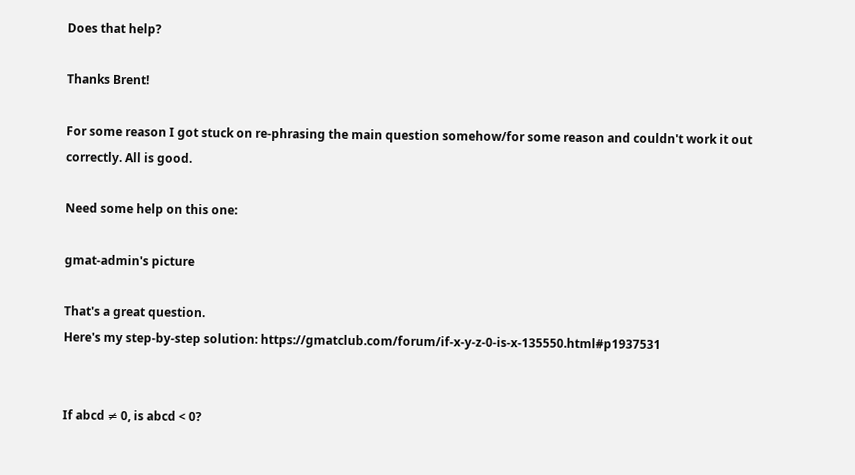Does that help?

Thanks Brent!

For some reason I got stuck on re-phrasing the main question somehow/for some reason and couldn't work it out correctly. All is good.

Need some help on this one:

gmat-admin's picture

That's a great question.
Here's my step-by-step solution: https://gmatclub.com/forum/if-x-y-z-0-is-x-135550.html#p1937531


If abcd ≠ 0, is abcd < 0?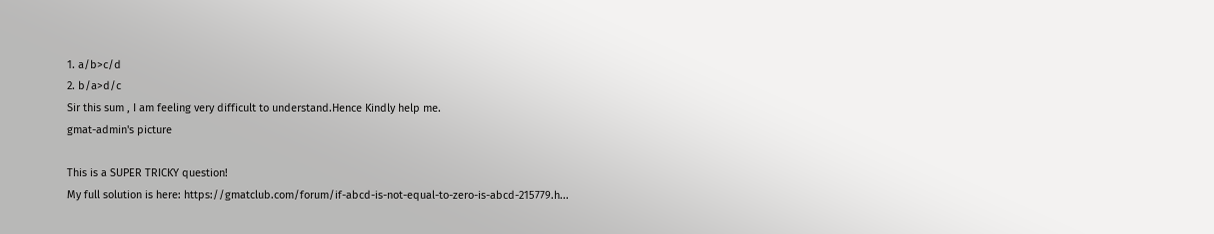1. a/b>c/d
2. b/a>d/c
Sir this sum , I am feeling very difficult to understand.Hence Kindly help me.
gmat-admin's picture

This is a SUPER TRICKY question!
My full solution is here: https://gmatclub.com/forum/if-abcd-is-not-equal-to-zero-is-abcd-215779.h...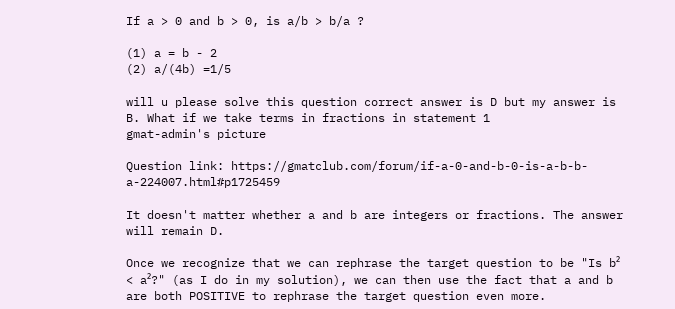If a > 0 and b > 0, is a/b > b/a ?

(1) a = b - 2
(2) a/(4b) =1/5

will u please solve this question correct answer is D but my answer is B. What if we take terms in fractions in statement 1
gmat-admin's picture

Question link: https://gmatclub.com/forum/if-a-0-and-b-0-is-a-b-b-a-224007.html#p1725459

It doesn't matter whether a and b are integers or fractions. The answer will remain D.

Once we recognize that we can rephrase the target question to be "Is b² < a²?" (as I do in my solution), we can then use the fact that a and b are both POSITIVE to rephrase the target question even more.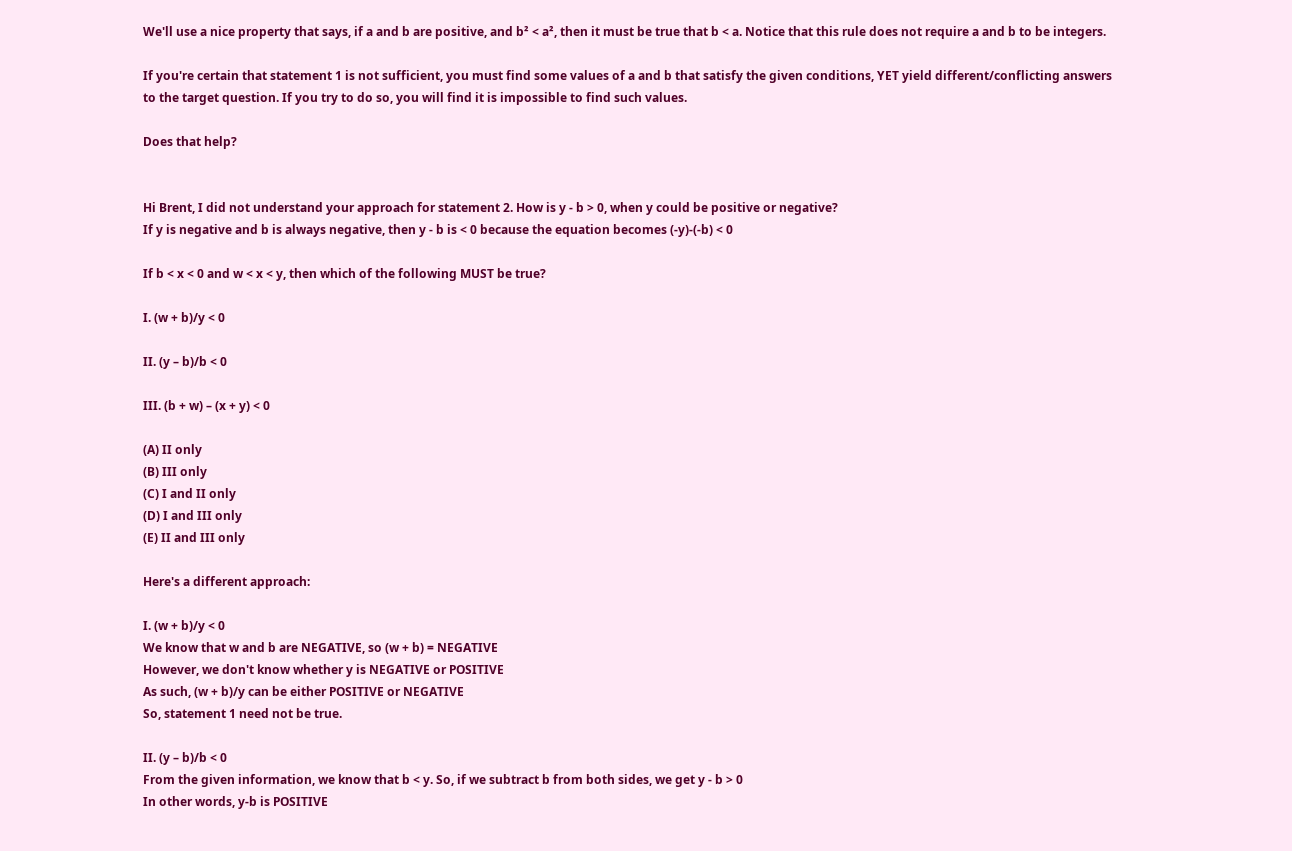We'll use a nice property that says, if a and b are positive, and b² < a², then it must be true that b < a. Notice that this rule does not require a and b to be integers.

If you're certain that statement 1 is not sufficient, you must find some values of a and b that satisfy the given conditions, YET yield different/conflicting answers to the target question. If you try to do so, you will find it is impossible to find such values.

Does that help?


Hi Brent, I did not understand your approach for statement 2. How is y - b > 0, when y could be positive or negative?
If y is negative and b is always negative, then y - b is < 0 because the equation becomes (-y)-(-b) < 0

If b < x < 0 and w < x < y, then which of the following MUST be true?

I. (w + b)/y < 0

II. (y – b)/b < 0

III. (b + w) – (x + y) < 0

(A) II only
(B) III only
(C) I and II only
(D) I and III only
(E) II and III only

Here's a different approach:

I. (w + b)/y < 0
We know that w and b are NEGATIVE, so (w + b) = NEGATIVE
However, we don't know whether y is NEGATIVE or POSITIVE
As such, (w + b)/y can be either POSITIVE or NEGATIVE
So, statement 1 need not be true.

II. (y – b)/b < 0
From the given information, we know that b < y. So, if we subtract b from both sides, we get y - b > 0
In other words, y-b is POSITIVE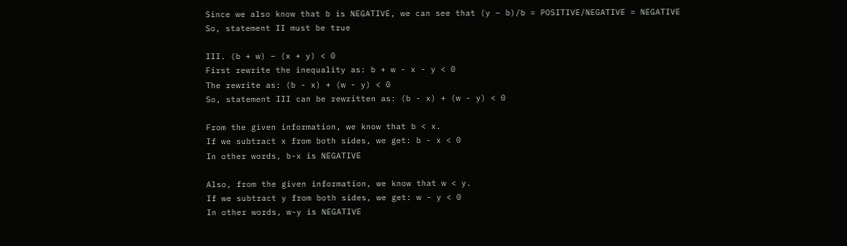Since we also know that b is NEGATIVE, we can see that (y – b)/b = POSITIVE/NEGATIVE = NEGATIVE
So, statement II must be true

III. (b + w) – (x + y) < 0
First rewrite the inequality as: b + w - x - y < 0
The rewrite as: (b - x) + (w - y) < 0
So, statement III can be rewritten as: (b - x) + (w - y) < 0

From the given information, we know that b < x.
If we subtract x from both sides, we get: b - x < 0
In other words, b-x is NEGATIVE

Also, from the given information, we know that w < y.
If we subtract y from both sides, we get: w - y < 0
In other words, w-y is NEGATIVE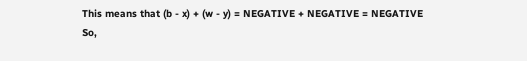This means that (b - x) + (w - y) = NEGATIVE + NEGATIVE = NEGATIVE
So,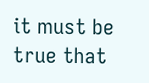it must be true that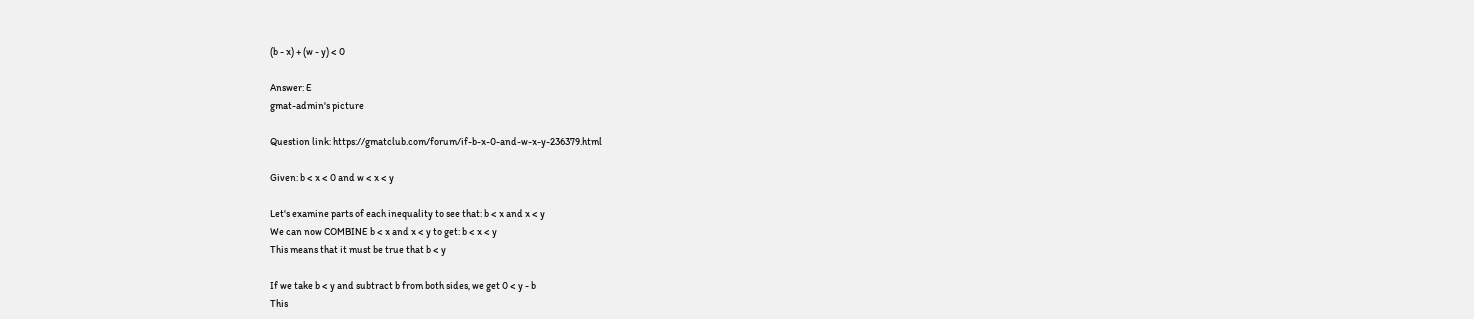(b - x) + (w - y) < 0

Answer: E
gmat-admin's picture

Question link: https://gmatclub.com/forum/if-b-x-0-and-w-x-y-236379.html

Given: b < x < 0 and w < x < y

Let's examine parts of each inequality to see that: b < x and x < y
We can now COMBINE b < x and x < y to get: b < x < y
This means that it must be true that b < y

If we take b < y and subtract b from both sides, we get 0 < y - b
This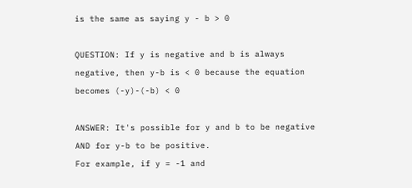is the same as saying y - b > 0

QUESTION: If y is negative and b is always negative, then y-b is < 0 because the equation becomes (-y)-(-b) < 0

ANSWER: It's possible for y and b to be negative AND for y-b to be positive.
For example, if y = -1 and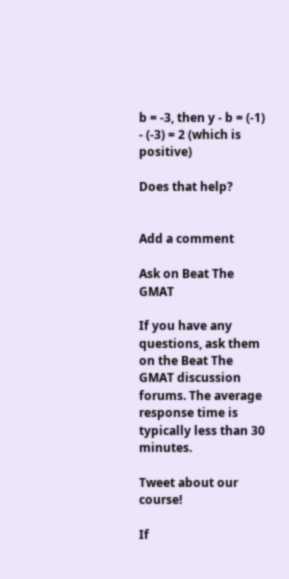b = -3, then y - b = (-1) - (-3) = 2 (which is positive)

Does that help?


Add a comment

Ask on Beat The GMAT

If you have any questions, ask them on the Beat The GMAT discussion forums. The average response time is typically less than 30 minutes.

Tweet about our course!

If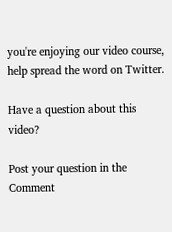you're enjoying our video course, help spread the word on Twitter.

Have a question about this video?

Post your question in the Comment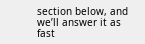section below, and we’ll answer it as fast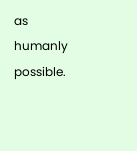as humanly possible.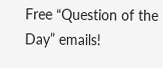Free “Question of the Day” emails!